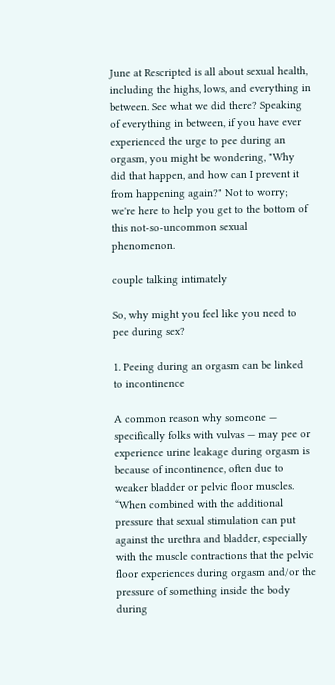June at Rescripted is all about sexual health, including the highs, lows, and everything in between. See what we did there? Speaking of everything in between, if you have ever experienced the urge to pee during an orgasm, you might be wondering, "Why did that happen, and how can I prevent it from happening again?" Not to worry; we're here to help you get to the bottom of this not-so-uncommon sexual phenomenon.

couple talking intimately

So, why might you feel like you need to pee during sex?

1. Peeing during an orgasm can be linked to incontinence

A common reason why someone — specifically folks with vulvas — may pee or experience urine leakage during orgasm is because of incontinence, often due to weaker bladder or pelvic floor muscles. “When combined with the additional pressure that sexual stimulation can put against the urethra and bladder, especially with the muscle contractions that the pelvic floor experiences during orgasm and/or the pressure of something inside the body during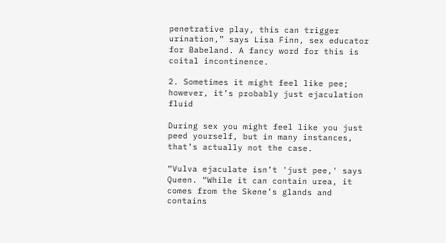penetrative play, this can trigger urination,” says Lisa Finn, sex educator for Babeland. A fancy word for this is coital incontinence.

2. Sometimes it might feel like pee; however, it’s probably just ejaculation fluid

During sex you might feel like you just peed yourself, but in many instances, that’s actually not the case.

“Vulva ejaculate isn’t 'just pee,' says Queen. “While it can contain urea, it comes from the Skene’s glands and contains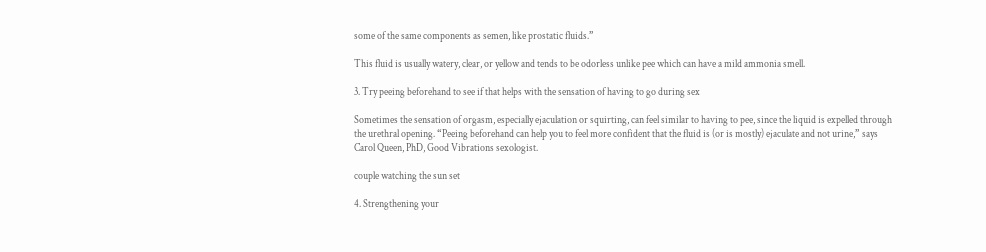some of the same components as semen, like prostatic fluids.”

This fluid is usually watery, clear, or yellow and tends to be odorless unlike pee which can have a mild ammonia smell.

3. Try peeing beforehand to see if that helps with the sensation of having to go during sex

Sometimes the sensation of orgasm, especially ejaculation or squirting, can feel similar to having to pee, since the liquid is expelled through the urethral opening. “Peeing beforehand can help you to feel more confident that the fluid is (or is mostly) ejaculate and not urine,” says Carol Queen, PhD, Good Vibrations sexologist.

couple watching the sun set

4. Strengthening your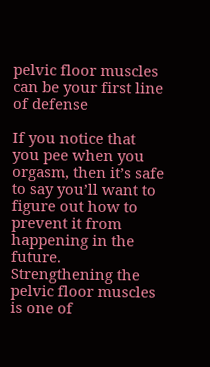pelvic floor muscles can be your first line of defense

If you notice that you pee when you orgasm, then it’s safe to say you’ll want to figure out how to prevent it from happening in the future. Strengthening the pelvic floor muscles is one of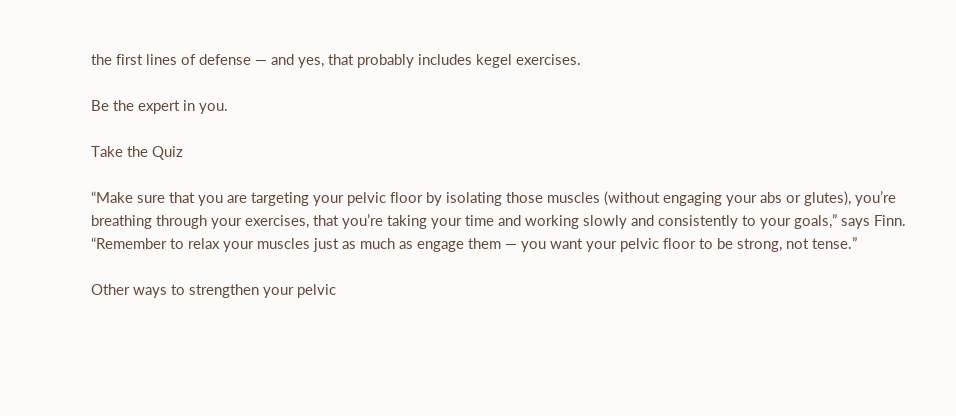the first lines of defense — and yes, that probably includes kegel exercises.

Be the expert in you.

Take the Quiz

“Make sure that you are targeting your pelvic floor by isolating those muscles (without engaging your abs or glutes), you’re breathing through your exercises, that you’re taking your time and working slowly and consistently to your goals,” says Finn. “Remember to relax your muscles just as much as engage them — you want your pelvic floor to be strong, not tense.”

Other ways to strengthen your pelvic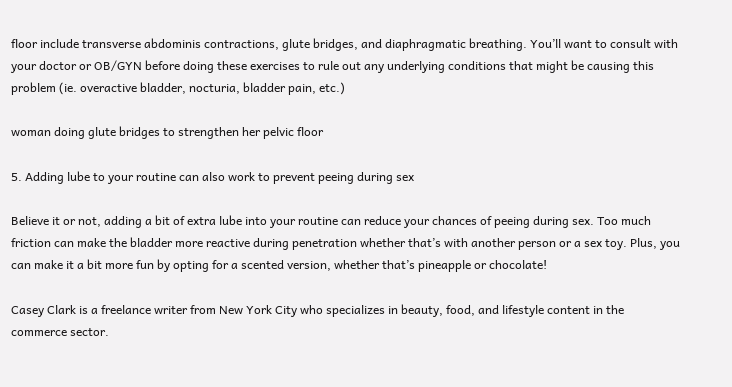floor include transverse abdominis contractions, glute bridges, and diaphragmatic breathing. You’ll want to consult with your doctor or OB/GYN before doing these exercises to rule out any underlying conditions that might be causing this problem (ie. overactive bladder, nocturia, bladder pain, etc.)

woman doing glute bridges to strengthen her pelvic floor

5. Adding lube to your routine can also work to prevent peeing during sex

Believe it or not, adding a bit of extra lube into your routine can reduce your chances of peeing during sex. Too much friction can make the bladder more reactive during penetration whether that’s with another person or a sex toy. Plus, you can make it a bit more fun by opting for a scented version, whether that’s pineapple or chocolate!

Casey Clark is a freelance writer from New York City who specializes in beauty, food, and lifestyle content in the commerce sector.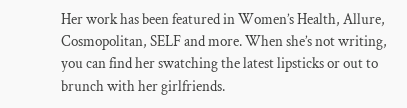Her work has been featured in Women’s Health, Allure, Cosmopolitan, SELF and more. When she’s not writing, you can find her swatching the latest lipsticks or out to brunch with her girlfriends.